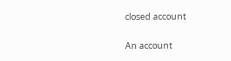closed account


An account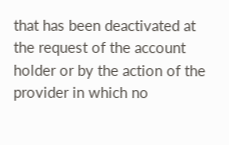that has been deactivated at the request of the account holder or by the action of the provider in which no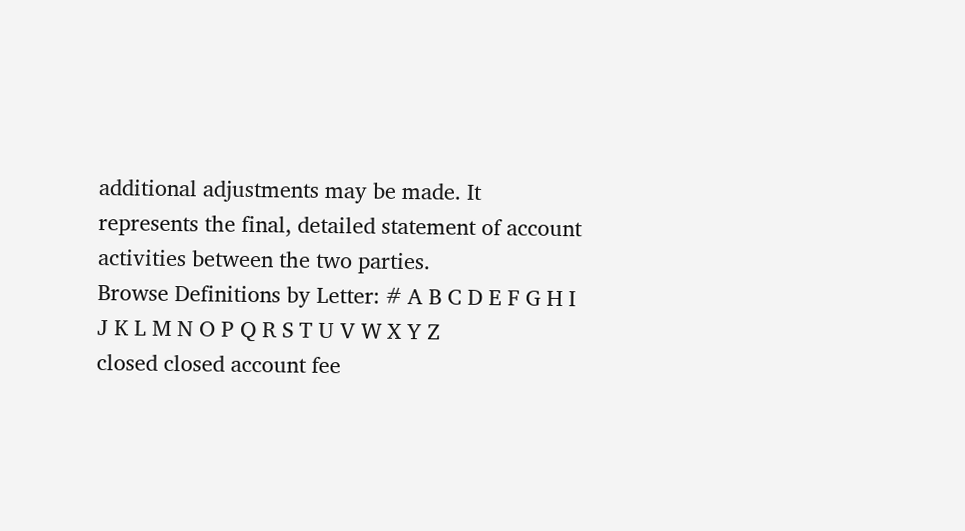additional adjustments may be made. It represents the final, detailed statement of account activities between the two parties.
Browse Definitions by Letter: # A B C D E F G H I J K L M N O P Q R S T U V W X Y Z
closed closed account fee